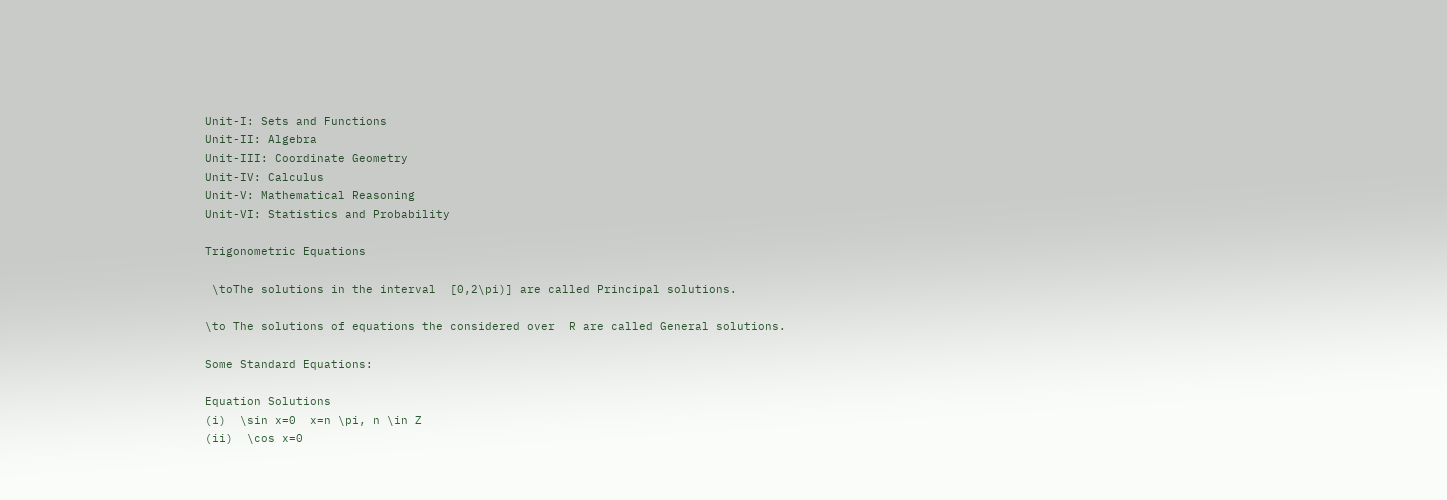Unit-I: Sets and Functions
Unit-II: Algebra
Unit-III: Coordinate Geometry
Unit-IV: Calculus
Unit-V: Mathematical Reasoning
Unit-VI: Statistics and Probability

Trigonometric Equations

 \toThe solutions in the interval  [0,2\pi)] are called Principal solutions.

\to The solutions of equations the considered over  R are called General solutions.

Some Standard Equations:

Equation Solutions
(i)  \sin x=0  x=n \pi, n \in Z
(ii)  \cos x=0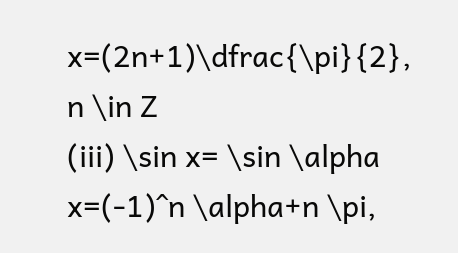x=(2n+1)\dfrac{\pi}{2}, n \in Z
(iii) \sin x= \sin \alpha x=(-1)^n \alpha+n \pi,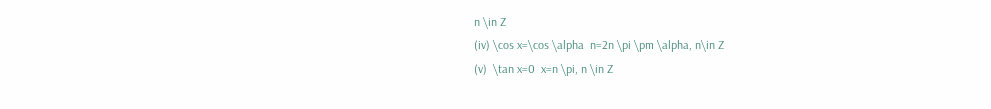n \in Z
(iv) \cos x=\cos \alpha  n=2n \pi \pm \alpha, n\in Z
(v)  \tan x=0  x=n \pi, n \in Z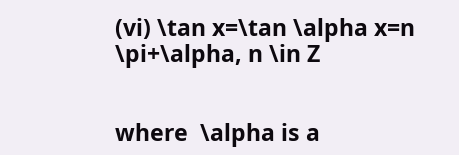(vi) \tan x=\tan \alpha x=n \pi+\alpha, n \in Z


where  \alpha is a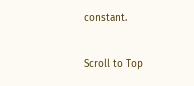constant.

Scroll to Top